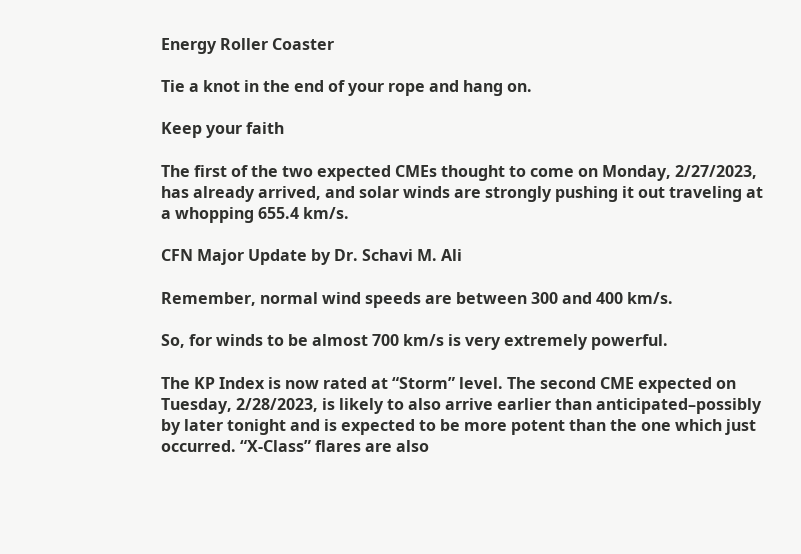Energy Roller Coaster

Tie a knot in the end of your rope and hang on.

Keep your faith

The first of the two expected CMEs thought to come on Monday, 2/27/2023, has already arrived, and solar winds are strongly pushing it out traveling at a whopping 655.4 km/s.

CFN Major Update by Dr. Schavi M. Ali

Remember, normal wind speeds are between 300 and 400 km/s.

So, for winds to be almost 700 km/s is very extremely powerful.

The KP Index is now rated at “Storm” level. The second CME expected on Tuesday, 2/28/2023, is likely to also arrive earlier than anticipated–possibly by later tonight and is expected to be more potent than the one which just occurred. “X-Class” flares are also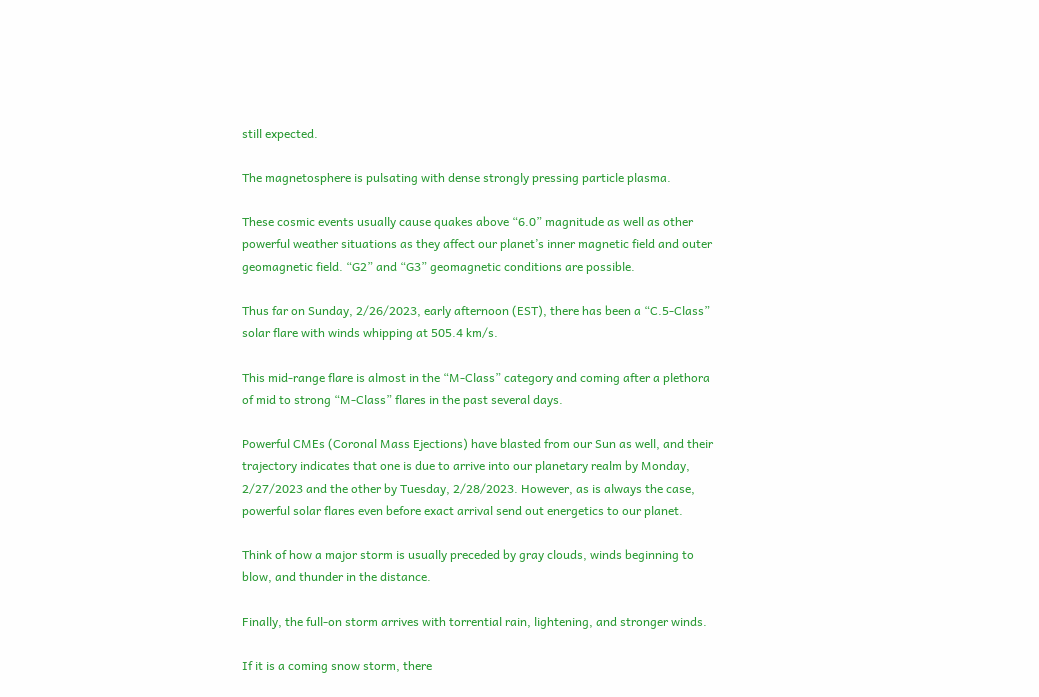still expected.

The magnetosphere is pulsating with dense strongly pressing particle plasma.

These cosmic events usually cause quakes above “6.0” magnitude as well as other powerful weather situations as they affect our planet’s inner magnetic field and outer geomagnetic field. “G2” and “G3” geomagnetic conditions are possible.

Thus far on Sunday, 2/26/2023, early afternoon (EST), there has been a “C.5-Class” solar flare with winds whipping at 505.4 km/s.

This mid-range flare is almost in the “M-Class” category and coming after a plethora of mid to strong “M-Class” flares in the past several days.

Powerful CMEs (Coronal Mass Ejections) have blasted from our Sun as well, and their trajectory indicates that one is due to arrive into our planetary realm by Monday, 2/27/2023 and the other by Tuesday, 2/28/2023. However, as is always the case, powerful solar flares even before exact arrival send out energetics to our planet.

Think of how a major storm is usually preceded by gray clouds, winds beginning to blow, and thunder in the distance.

Finally, the full-on storm arrives with torrential rain, lightening, and stronger winds.

If it is a coming snow storm, there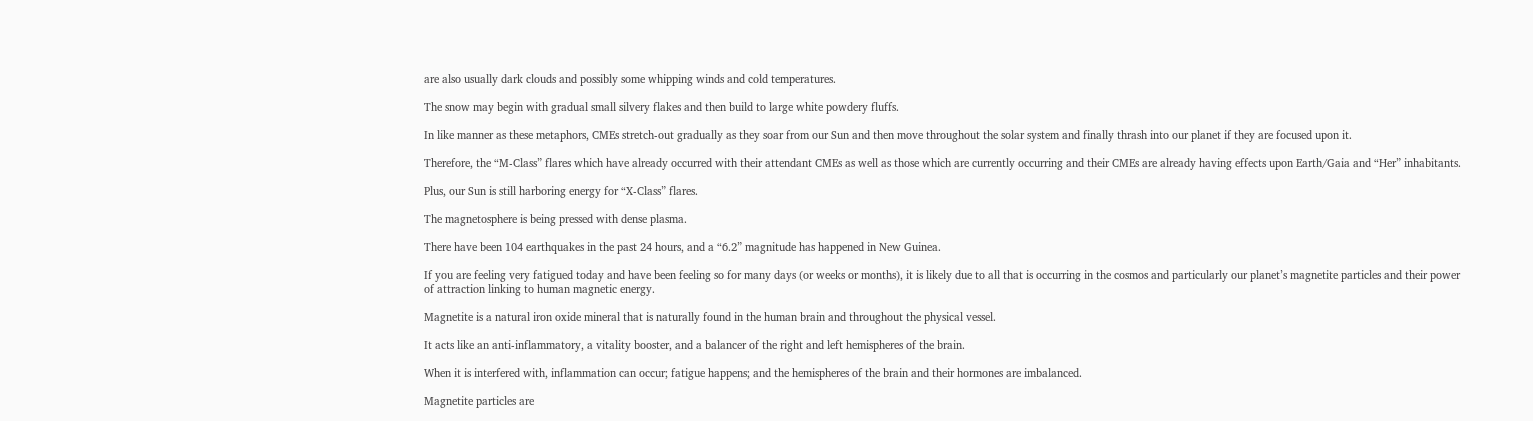are also usually dark clouds and possibly some whipping winds and cold temperatures.

The snow may begin with gradual small silvery flakes and then build to large white powdery fluffs.

In like manner as these metaphors, CMEs stretch-out gradually as they soar from our Sun and then move throughout the solar system and finally thrash into our planet if they are focused upon it.

Therefore, the “M-Class” flares which have already occurred with their attendant CMEs as well as those which are currently occurring and their CMEs are already having effects upon Earth/Gaia and “Her” inhabitants.

Plus, our Sun is still harboring energy for “X-Class” flares.

The magnetosphere is being pressed with dense plasma.

There have been 104 earthquakes in the past 24 hours, and a “6.2” magnitude has happened in New Guinea.

If you are feeling very fatigued today and have been feeling so for many days (or weeks or months), it is likely due to all that is occurring in the cosmos and particularly our planet’s magnetite particles and their power of attraction linking to human magnetic energy.

Magnetite is a natural iron oxide mineral that is naturally found in the human brain and throughout the physical vessel.

It acts like an anti-inflammatory, a vitality booster, and a balancer of the right and left hemispheres of the brain.

When it is interfered with, inflammation can occur; fatigue happens; and the hemispheres of the brain and their hormones are imbalanced.

Magnetite particles are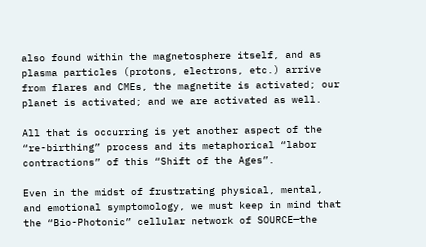also found within the magnetosphere itself, and as plasma particles (protons, electrons, etc.) arrive from flares and CMEs, the magnetite is activated; our planet is activated; and we are activated as well.

All that is occurring is yet another aspect of the “re-birthing” process and its metaphorical “labor contractions” of this “Shift of the Ages”.

Even in the midst of frustrating physical, mental, and emotional symptomology, we must keep in mind that the “Bio-Photonic” cellular network of SOURCE—the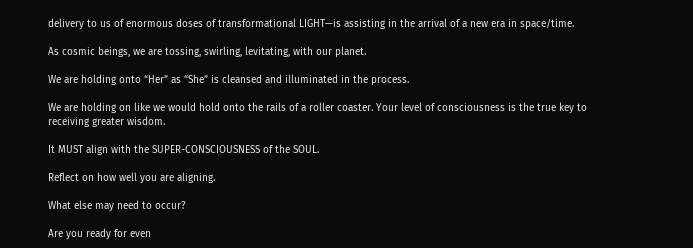delivery to us of enormous doses of transformational LIGHT—is assisting in the arrival of a new era in space/time.

As cosmic beings, we are tossing, swirling, levitating, with our planet.

We are holding onto “Her” as “She” is cleansed and illuminated in the process.

We are holding on like we would hold onto the rails of a roller coaster. Your level of consciousness is the true key to receiving greater wisdom.

It MUST align with the SUPER-CONSCIOUSNESS of the SOUL.

Reflect on how well you are aligning.

What else may need to occur?

Are you ready for even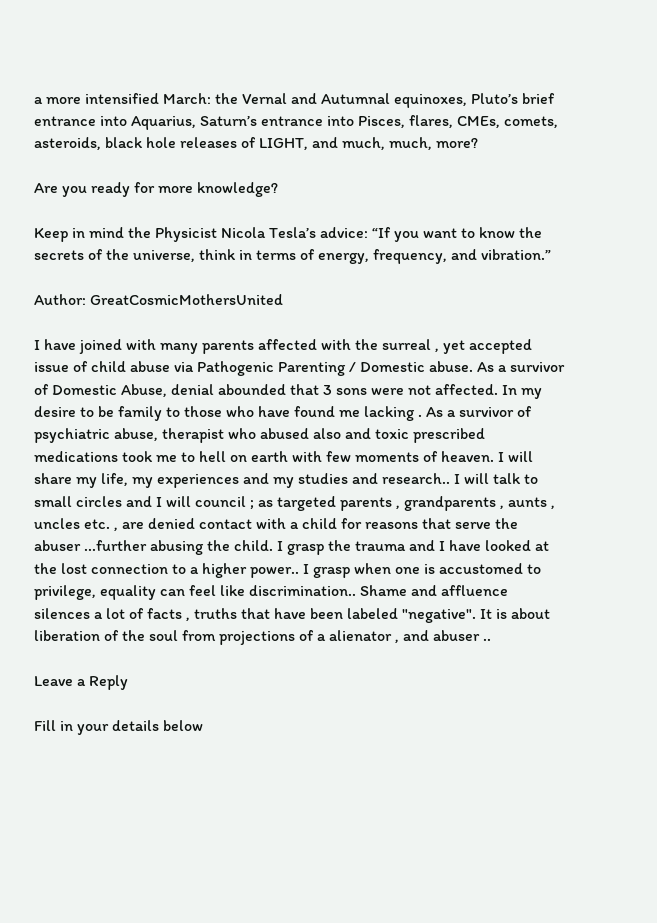a more intensified March: the Vernal and Autumnal equinoxes, Pluto’s brief entrance into Aquarius, Saturn’s entrance into Pisces, flares, CMEs, comets, asteroids, black hole releases of LIGHT, and much, much, more?

Are you ready for more knowledge?

Keep in mind the Physicist Nicola Tesla’s advice: “If you want to know the secrets of the universe, think in terms of energy, frequency, and vibration.”

Author: GreatCosmicMothersUnited

I have joined with many parents affected with the surreal , yet accepted issue of child abuse via Pathogenic Parenting / Domestic abuse. As a survivor of Domestic Abuse, denial abounded that 3 sons were not affected. In my desire to be family to those who have found me lacking . As a survivor of psychiatric abuse, therapist who abused also and toxic prescribed medications took me to hell on earth with few moments of heaven. I will share my life, my experiences and my studies and research.. I will talk to small circles and I will council ; as targeted parents , grandparents , aunts , uncles etc. , are denied contact with a child for reasons that serve the abuser ...further abusing the child. I grasp the trauma and I have looked at the lost connection to a higher power.. I grasp when one is accustomed to privilege, equality can feel like discrimination.. Shame and affluence silences a lot of facts , truths that have been labeled "negative". It is about liberation of the soul from projections of a alienator , and abuser ..

Leave a Reply

Fill in your details below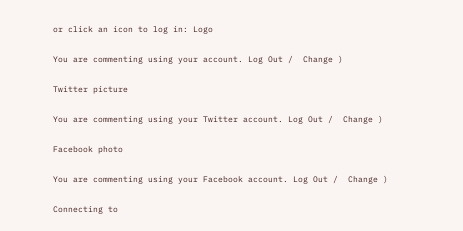or click an icon to log in: Logo

You are commenting using your account. Log Out /  Change )

Twitter picture

You are commenting using your Twitter account. Log Out /  Change )

Facebook photo

You are commenting using your Facebook account. Log Out /  Change )

Connecting to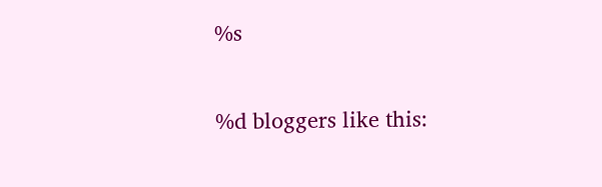%s

%d bloggers like this: